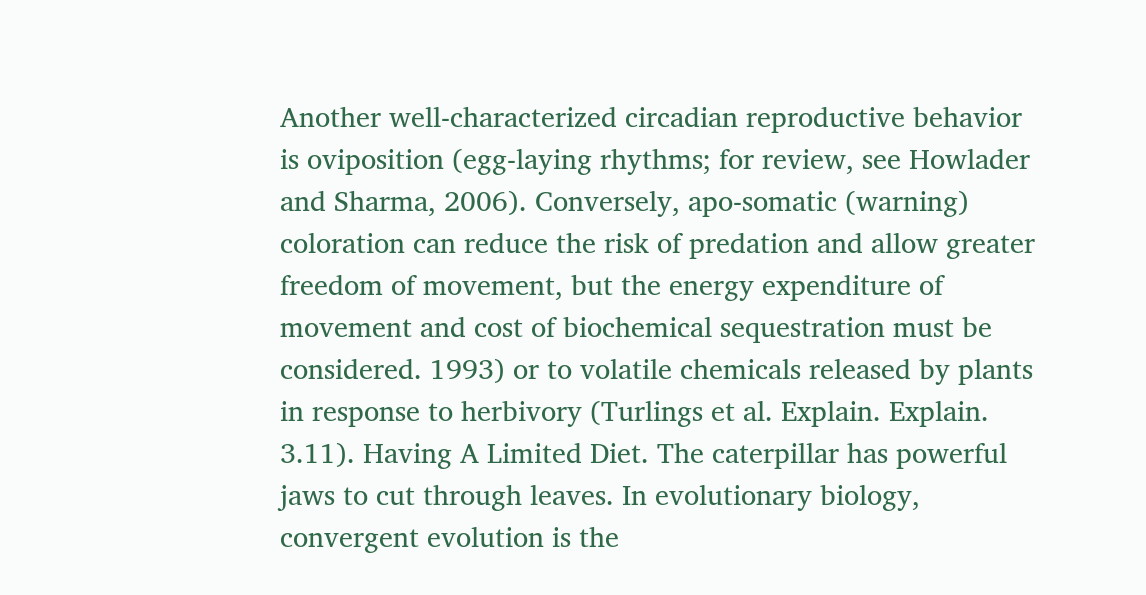Another well-characterized circadian reproductive behavior is oviposition (egg-laying rhythms; for review, see Howlader and Sharma, 2006). Conversely, apo-somatic (warning) coloration can reduce the risk of predation and allow greater freedom of movement, but the energy expenditure of movement and cost of biochemical sequestration must be considered. 1993) or to volatile chemicals released by plants in response to herbivory (Turlings et al. Explain. Explain. 3.11). Having A Limited Diet. The caterpillar has powerful jaws to cut through leaves. In evolutionary biology, convergent evolution is the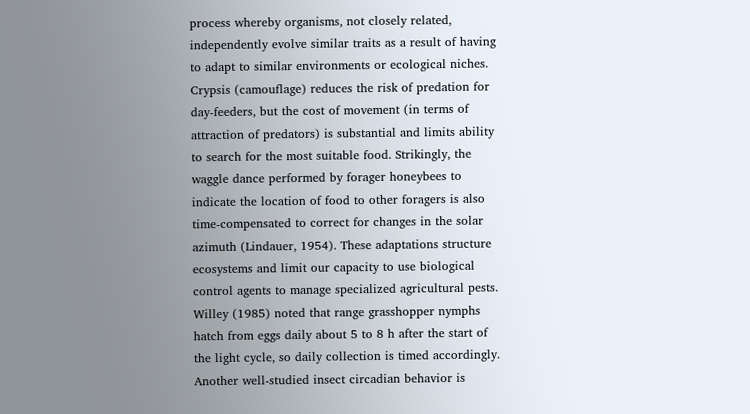process whereby organisms, not closely related, independently evolve similar traits as a result of having to adapt to similar environments or ecological niches. Crypsis (camouflage) reduces the risk of predation for day-feeders, but the cost of movement (in terms of attraction of predators) is substantial and limits ability to search for the most suitable food. Strikingly, the waggle dance performed by forager honeybees to indicate the location of food to other foragers is also time-compensated to correct for changes in the solar azimuth (Lindauer, 1954). These adaptations structure ecosystems and limit our capacity to use biological control agents to manage specialized agricultural pests. Willey (1985) noted that range grasshopper nymphs hatch from eggs daily about 5 to 8 h after the start of the light cycle, so daily collection is timed accordingly. Another well-studied insect circadian behavior is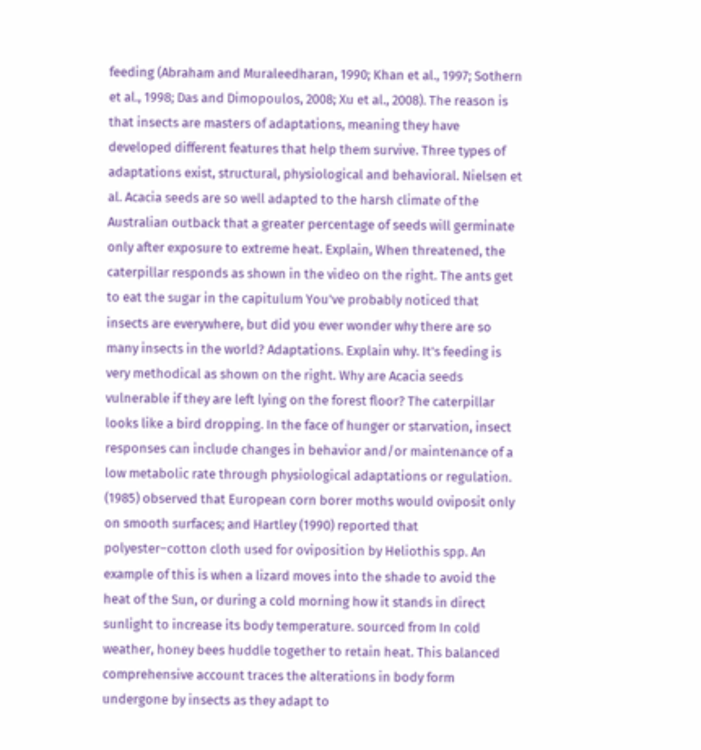feeding (Abraham and Muraleedharan, 1990; Khan et al., 1997; Sothern et al., 1998; Das and Dimopoulos, 2008; Xu et al., 2008). The reason is that insects are masters of adaptations, meaning they have developed different features that help them survive. Three types of adaptations exist, structural, physiological and behavioral. Nielsen et al. Acacia seeds are so well adapted to the harsh climate of the Australian outback that a greater percentage of seeds will germinate only after exposure to extreme heat. Explain, When threatened, the caterpillar responds as shown in the video on the right. The ants get to eat the sugar in the capitulum You've probably noticed that insects are everywhere, but did you ever wonder why there are so many insects in the world? Adaptations. Explain why. It's feeding is very methodical as shown on the right. Why are Acacia seeds vulnerable if they are left lying on the forest floor? The caterpillar looks like a bird dropping. In the face of hunger or starvation, insect responses can include changes in behavior and/or maintenance of a low metabolic rate through physiological adaptations or regulation. (1985) observed that European corn borer moths would oviposit only on smooth surfaces; and Hartley (1990) reported that polyester–cotton cloth used for oviposition by Heliothis spp. An example of this is when a lizard moves into the shade to avoid the heat of the Sun, or during a cold morning how it stands in direct sunlight to increase its body temperature. sourced from In cold weather, honey bees huddle together to retain heat. This balanced comprehensive account traces the alterations in body form undergone by insects as they adapt to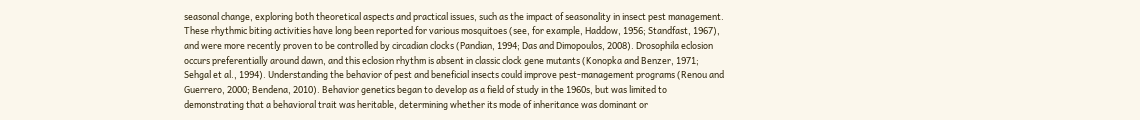seasonal change, exploring both theoretical aspects and practical issues, such as the impact of seasonality in insect pest management. These rhythmic biting activities have long been reported for various mosquitoes (see, for example, Haddow, 1956; Standfast, 1967), and were more recently proven to be controlled by circadian clocks (Pandian, 1994; Das and Dimopoulos, 2008). Drosophila eclosion occurs preferentially around dawn, and this eclosion rhythm is absent in classic clock gene mutants (Konopka and Benzer, 1971; Sehgal et al., 1994). Understanding the behavior of pest and beneficial insects could improve pest-management programs (Renou and Guerrero, 2000; Bendena, 2010). Behavior genetics began to develop as a field of study in the 1960s, but was limited to demonstrating that a behavioral trait was heritable, determining whether its mode of inheritance was dominant or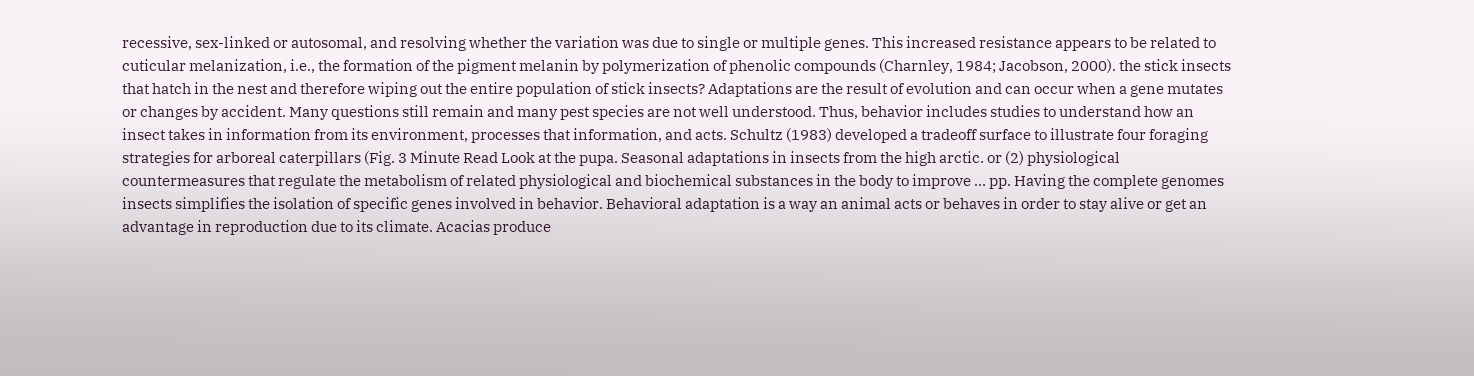recessive, sex-linked or autosomal, and resolving whether the variation was due to single or multiple genes. This increased resistance appears to be related to cuticular melanization, i.e., the formation of the pigment melanin by polymerization of phenolic compounds (Charnley, 1984; Jacobson, 2000). the stick insects that hatch in the nest and therefore wiping out the entire population of stick insects? Adaptations are the result of evolution and can occur when a gene mutates or changes by accident. Many questions still remain and many pest species are not well understood. Thus, behavior includes studies to understand how an insect takes in information from its environment, processes that information, and acts. Schultz (1983) developed a tradeoff surface to illustrate four foraging strategies for arboreal caterpillars (Fig. 3 Minute Read Look at the pupa. Seasonal adaptations in insects from the high arctic. or (2) physiological countermeasures that regulate the metabolism of related physiological and biochemical substances in the body to improve … pp. Having the complete genomes insects simplifies the isolation of specific genes involved in behavior. Behavioral adaptation is a way an animal acts or behaves in order to stay alive or get an advantage in reproduction due to its climate. Acacias produce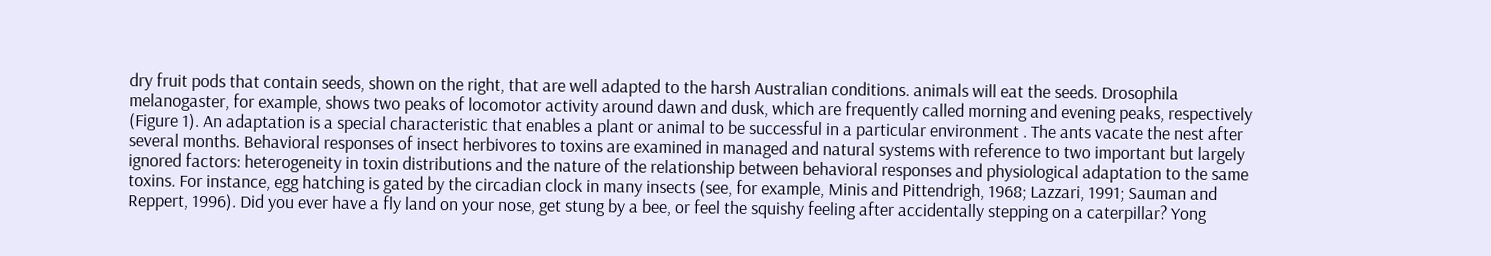dry fruit pods that contain seeds, shown on the right, that are well adapted to the harsh Australian conditions. animals will eat the seeds. Drosophila melanogaster, for example, shows two peaks of locomotor activity around dawn and dusk, which are frequently called morning and evening peaks, respectively (Figure 1). An adaptation is a special characteristic that enables a plant or animal to be successful in a particular environment . The ants vacate the nest after several months. Behavioral responses of insect herbivores to toxins are examined in managed and natural systems with reference to two important but largely ignored factors: heterogeneity in toxin distributions and the nature of the relationship between behavioral responses and physiological adaptation to the same toxins. For instance, egg hatching is gated by the circadian clock in many insects (see, for example, Minis and Pittendrigh, 1968; Lazzari, 1991; Sauman and Reppert, 1996). Did you ever have a fly land on your nose, get stung by a bee, or feel the squishy feeling after accidentally stepping on a caterpillar? Yong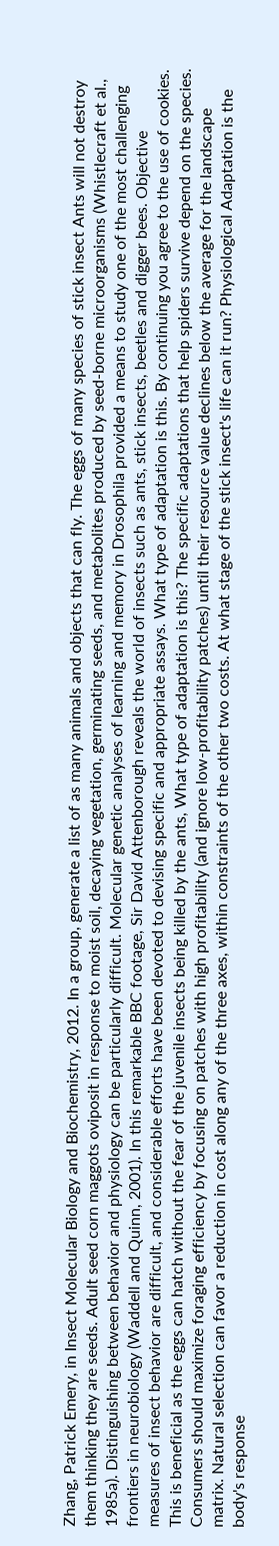Zhang, Patrick Emery, in Insect Molecular Biology and Biochemistry, 2012. In a group, generate a list of as many animals and objects that can fly. The eggs of many species of stick insect Ants will not destroy them thinking they are seeds. Adult seed corn maggots oviposit in response to moist soil, decaying vegetation, germinating seeds, and metabolites produced by seed-borne microorganisms (Whistlecraft et al., 1985a). Distinguishing between behavior and physiology can be particularly difficult. Molecular genetic analyses of learning and memory in Drosophila provided a means to study one of the most challenging frontiers in neurobiology (Waddell and Quinn, 2001). In this remarkable BBC footage, Sir David Attenborough reveals the world of insects such as ants, stick insects, beetles and digger bees. Objective measures of insect behavior are difficult, and considerable efforts have been devoted to devising specific and appropriate assays. What type of adaptation is this. By continuing you agree to the use of cookies. This is beneficial as the eggs can hatch without the fear of the juvenile insects being killed by the ants, What type of adaptation is this? The specific adaptations that help spiders survive depend on the species. Consumers should maximize foraging efficiency by focusing on patches with high profitability (and ignore low-profitability patches) until their resource value declines below the average for the landscape matrix. Natural selection can favor a reduction in cost along any of the three axes, within constraints of the other two costs. At what stage of the stick insect's life can it run? Physiological Adaptation is the body's response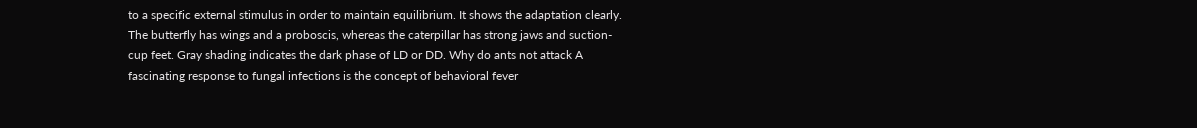to a specific external stimulus in order to maintain equilibrium. It shows the adaptation clearly. The butterfly has wings and a proboscis, whereas the caterpillar has strong jaws and suction-cup feet. Gray shading indicates the dark phase of LD or DD. Why do ants not attack A fascinating response to fungal infections is the concept of behavioral fever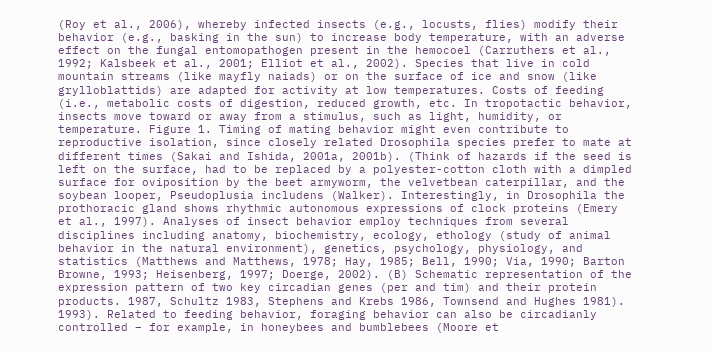(Roy et al., 2006), whereby infected insects (e.g., locusts, flies) modify their behavior (e.g., basking in the sun) to increase body temperature, with an adverse effect on the fungal entomopathogen present in the hemocoel (Carruthers et al., 1992; Kalsbeek et al., 2001; Elliot et al., 2002). Species that live in cold mountain streams (like mayfly naiads) or on the surface of ice and snow (like grylloblattids) are adapted for activity at low temperatures. Costs of feeding (i.e., metabolic costs of digestion, reduced growth, etc. In tropotactic behavior, insects move toward or away from a stimulus, such as light, humidity, or temperature. Figure 1. Timing of mating behavior might even contribute to reproductive isolation, since closely related Drosophila species prefer to mate at different times (Sakai and Ishida, 2001a, 2001b). (Think of hazards if the seed is left on the surface, had to be replaced by a polyester-cotton cloth with a dimpled surface for oviposition by the beet armyworm, the velvetbean caterpillar, and the soybean looper, Pseudoplusia includens (Walker). Interestingly, in Drosophila the prothoracic gland shows rhythmic autonomous expressions of clock proteins (Emery et al., 1997). Analyses of insect behavior employ techniques from several disciplines including anatomy, biochemistry, ecology, ethology (study of animal behavior in the natural environment), genetics, psychology, physiology, and statistics (Matthews and Matthews, 1978; Hay, 1985; Bell, 1990; Via, 1990; Barton Browne, 1993; Heisenberg, 1997; Doerge, 2002). (B) Schematic representation of the expression pattern of two key circadian genes (per and tim) and their protein products. 1987, Schultz 1983, Stephens and Krebs 1986, Townsend and Hughes 1981). 1993). Related to feeding behavior, foraging behavior can also be circadianly controlled – for example, in honeybees and bumblebees (Moore et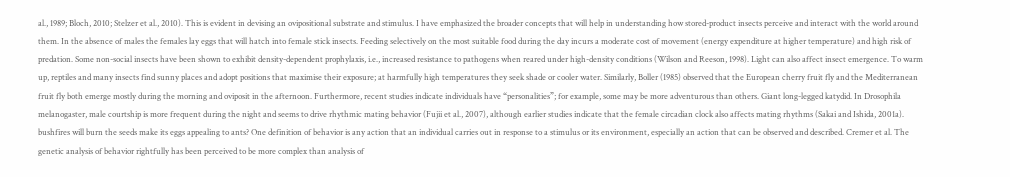al., 1989; Bloch, 2010; Stelzer et al., 2010). This is evident in devising an ovipositional substrate and stimulus. I have emphasized the broader concepts that will help in understanding how stored-product insects perceive and interact with the world around them. In the absence of males the females lay eggs that will hatch into female stick insects. Feeding selectively on the most suitable food during the day incurs a moderate cost of movement (energy expenditure at higher temperature) and high risk of predation. Some non-social insects have been shown to exhibit density-dependent prophylaxis, i.e., increased resistance to pathogens when reared under high-density conditions (Wilson and Reeson, 1998). Light can also affect insect emergence. To warm up, reptiles and many insects find sunny places and adopt positions that maximise their exposure; at harmfully high temperatures they seek shade or cooler water. Similarly, Boller (1985) observed that the European cherry fruit fly and the Mediterranean fruit fly both emerge mostly during the morning and oviposit in the afternoon. Furthermore, recent studies indicate individuals have “personalities”; for example, some may be more adventurous than others. Giant long-legged katydid. In Drosophila melanogaster, male courtship is more frequent during the night and seems to drive rhythmic mating behavior (Fujii et al., 2007), although earlier studies indicate that the female circadian clock also affects mating rhythms (Sakai and Ishida, 2001a). bushfires will burn the seeds make its eggs appealing to ants? One definition of behavior is any action that an individual carries out in response to a stimulus or its environment, especially an action that can be observed and described. Cremer et al. The genetic analysis of behavior rightfully has been perceived to be more complex than analysis of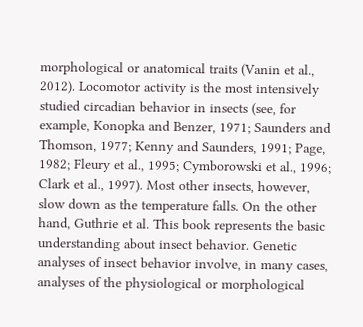morphological or anatomical traits (Vanin et al., 2012). Locomotor activity is the most intensively studied circadian behavior in insects (see, for example, Konopka and Benzer, 1971; Saunders and Thomson, 1977; Kenny and Saunders, 1991; Page, 1982; Fleury et al., 1995; Cymborowski et al., 1996; Clark et al., 1997). Most other insects, however, slow down as the temperature falls. On the other hand, Guthrie et al. This book represents the basic understanding about insect behavior. Genetic analyses of insect behavior involve, in many cases, analyses of the physiological or morphological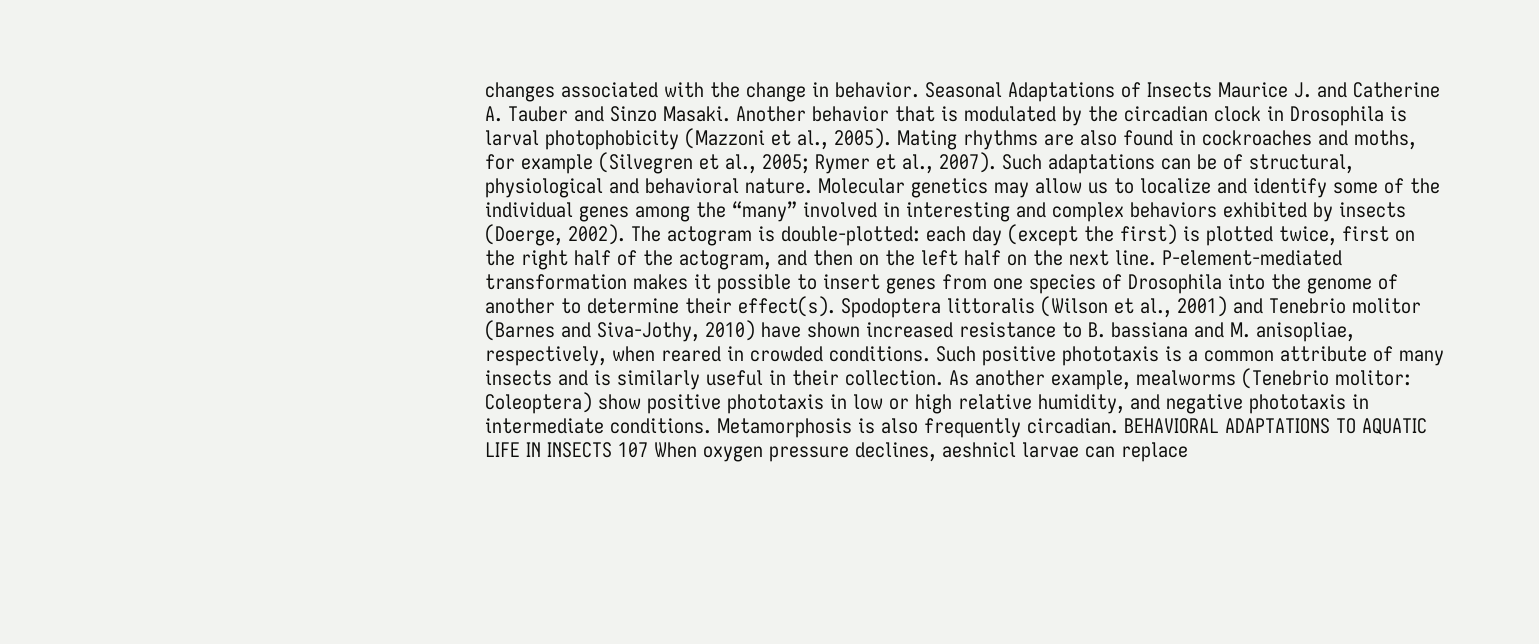changes associated with the change in behavior. Seasonal Adaptations of Insects Maurice J. and Catherine A. Tauber and Sinzo Masaki. Another behavior that is modulated by the circadian clock in Drosophila is larval photophobicity (Mazzoni et al., 2005). Mating rhythms are also found in cockroaches and moths, for example (Silvegren et al., 2005; Rymer et al., 2007). Such adaptations can be of structural, physiological and behavioral nature. Molecular genetics may allow us to localize and identify some of the individual genes among the “many” involved in interesting and complex behaviors exhibited by insects (Doerge, 2002). The actogram is double-plotted: each day (except the first) is plotted twice, first on the right half of the actogram, and then on the left half on the next line. P-element-mediated transformation makes it possible to insert genes from one species of Drosophila into the genome of another to determine their effect(s). Spodoptera littoralis (Wilson et al., 2001) and Tenebrio molitor (Barnes and Siva-Jothy, 2010) have shown increased resistance to B. bassiana and M. anisopliae, respectively, when reared in crowded conditions. Such positive phototaxis is a common attribute of many insects and is similarly useful in their collection. As another example, mealworms (Tenebrio molitor: Coleoptera) show positive phototaxis in low or high relative humidity, and negative phototaxis in intermediate conditions. Metamorphosis is also frequently circadian. BEHAVIORAL ADAPTATIONS TO AQUATIC LIFE IN INSECTS 107 When oxygen pressure declines, aeshnicl larvae can replace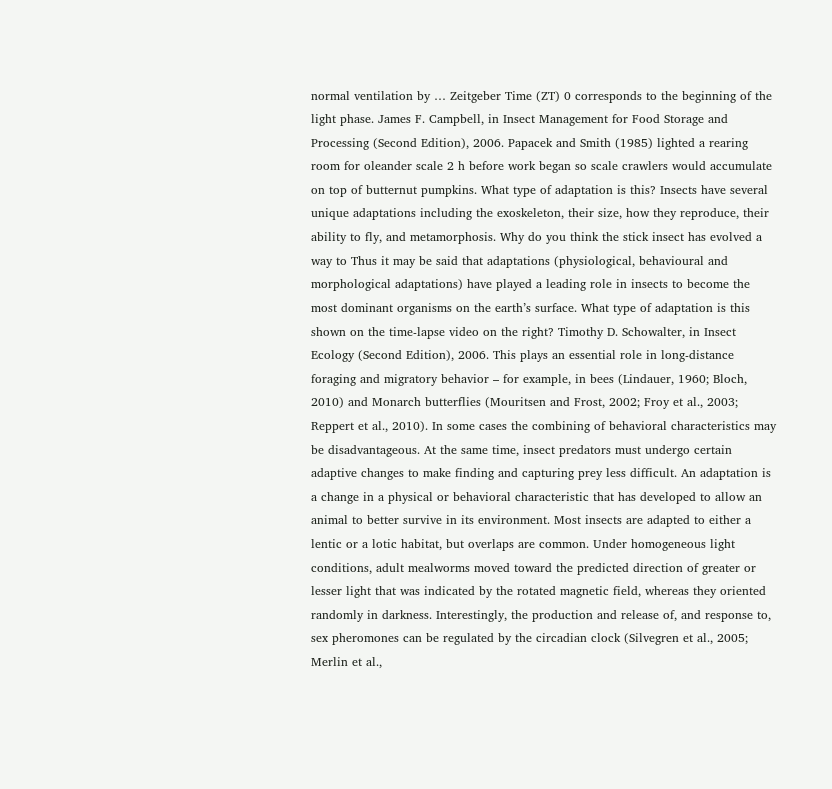normal ventilation by … Zeitgeber Time (ZT) 0 corresponds to the beginning of the light phase. James F. Campbell, in Insect Management for Food Storage and Processing (Second Edition), 2006. Papacek and Smith (1985) lighted a rearing room for oleander scale 2 h before work began so scale crawlers would accumulate on top of butternut pumpkins. What type of adaptation is this? Insects have several unique adaptations including the exoskeleton, their size, how they reproduce, their ability to fly, and metamorphosis. Why do you think the stick insect has evolved a way to Thus it may be said that adaptations (physiological, behavioural and morphological adaptations) have played a leading role in insects to become the most dominant organisms on the earth’s surface. What type of adaptation is this shown on the time-lapse video on the right? Timothy D. Schowalter, in Insect Ecology (Second Edition), 2006. This plays an essential role in long-distance foraging and migratory behavior – for example, in bees (Lindauer, 1960; Bloch, 2010) and Monarch butterflies (Mouritsen and Frost, 2002; Froy et al., 2003; Reppert et al., 2010). In some cases the combining of behavioral characteristics may be disadvantageous. At the same time, insect predators must undergo certain adaptive changes to make finding and capturing prey less difficult. An adaptation is a change in a physical or behavioral characteristic that has developed to allow an animal to better survive in its environment. Most insects are adapted to either a lentic or a lotic habitat, but overlaps are common. Under homogeneous light conditions, adult mealworms moved toward the predicted direction of greater or lesser light that was indicated by the rotated magnetic field, whereas they oriented randomly in darkness. Interestingly, the production and release of, and response to, sex pheromones can be regulated by the circadian clock (Silvegren et al., 2005; Merlin et al.,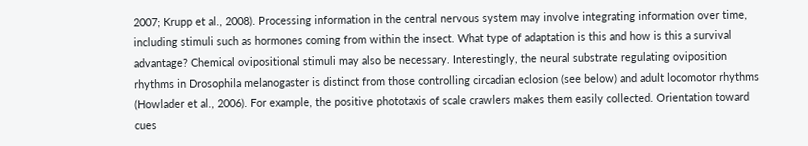2007; Krupp et al., 2008). Processing information in the central nervous system may involve integrating information over time, including stimuli such as hormones coming from within the insect. What type of adaptation is this and how is this a survival advantage? Chemical ovipositional stimuli may also be necessary. Interestingly, the neural substrate regulating oviposition rhythms in Drosophila melanogaster is distinct from those controlling circadian eclosion (see below) and adult locomotor rhythms (Howlader et al., 2006). For example, the positive phototaxis of scale crawlers makes them easily collected. Orientation toward cues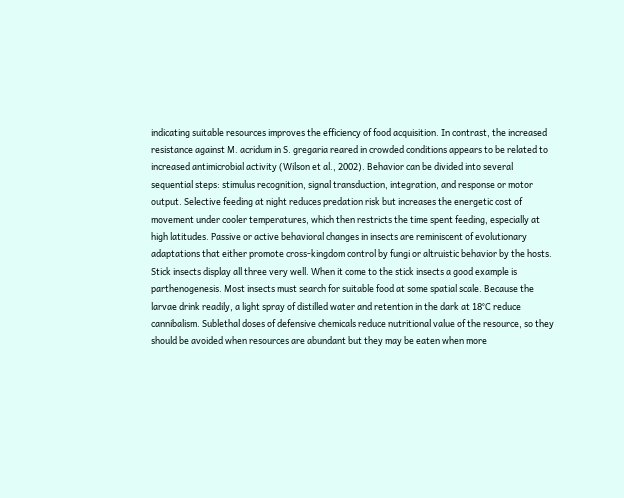indicating suitable resources improves the efficiency of food acquisition. In contrast, the increased resistance against M. acridum in S. gregaria reared in crowded conditions appears to be related to increased antimicrobial activity (Wilson et al., 2002). Behavior can be divided into several sequential steps: stimulus recognition, signal transduction, integration, and response or motor output. Selective feeding at night reduces predation risk but increases the energetic cost of movement under cooler temperatures, which then restricts the time spent feeding, especially at high latitudes. Passive or active behavioral changes in insects are reminiscent of evolutionary adaptations that either promote cross-kingdom control by fungi or altruistic behavior by the hosts. Stick insects display all three very well. When it come to the stick insects a good example is parthenogenesis. Most insects must search for suitable food at some spatial scale. Because the larvae drink readily, a light spray of distilled water and retention in the dark at 18°C reduce cannibalism. Sublethal doses of defensive chemicals reduce nutritional value of the resource, so they should be avoided when resources are abundant but they may be eaten when more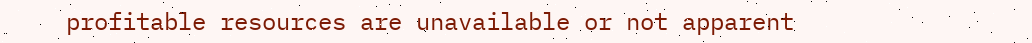profitable resources are unavailable or not apparent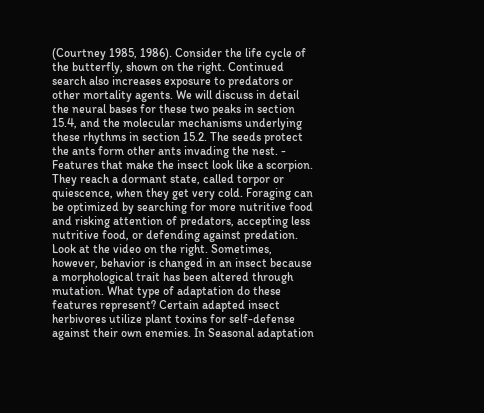(Courtney 1985, 1986). Consider the life cycle of the butterfly, shown on the right. Continued search also increases exposure to predators or other mortality agents. We will discuss in detail the neural bases for these two peaks in section 15.4, and the molecular mechanisms underlying these rhythms in section 15.2. The seeds protect the ants form other ants invading the nest. - Features that make the insect look like a scorpion. They reach a dormant state, called torpor or quiescence, when they get very cold. Foraging can be optimized by searching for more nutritive food and risking attention of predators, accepting less nutritive food, or defending against predation. Look at the video on the right. Sometimes, however, behavior is changed in an insect because a morphological trait has been altered through mutation. What type of adaptation do these features represent? Certain adapted insect herbivores utilize plant toxins for self-defense against their own enemies. In Seasonal adaptation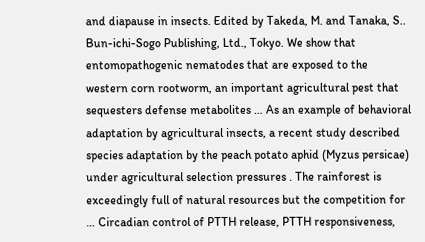and diapause in insects. Edited by Takeda, M. and Tanaka, S.. Bun-ichi-Sogo Publishing, Ltd., Tokyo. We show that entomopathogenic nematodes that are exposed to the western corn rootworm, an important agricultural pest that sequesters defense metabolites … As an example of behavioral adaptation by agricultural insects, a recent study described species adaptation by the peach potato aphid (Myzus persicae) under agricultural selection pressures . The rainforest is exceedingly full of natural resources but the competition for … Circadian control of PTTH release, PTTH responsiveness,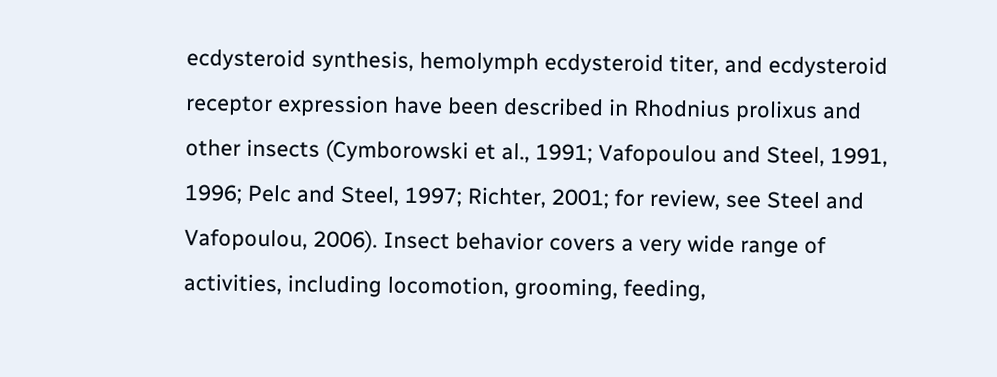ecdysteroid synthesis, hemolymph ecdysteroid titer, and ecdysteroid receptor expression have been described in Rhodnius prolixus and other insects (Cymborowski et al., 1991; Vafopoulou and Steel, 1991, 1996; Pelc and Steel, 1997; Richter, 2001; for review, see Steel and Vafopoulou, 2006). Insect behavior covers a very wide range of activities, including locomotion, grooming, feeding,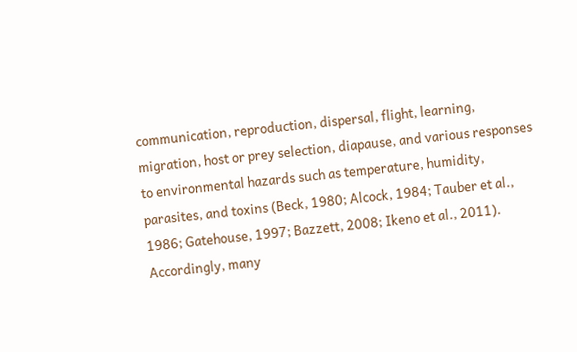communication, reproduction, dispersal, flight, learning, migration, host or prey selection, diapause, and various responses to environmental hazards such as temperature, humidity, parasites, and toxins (Beck, 1980; Alcock, 1984; Tauber et al., 1986; Gatehouse, 1997; Bazzett, 2008; Ikeno et al., 2011). Accordingly, many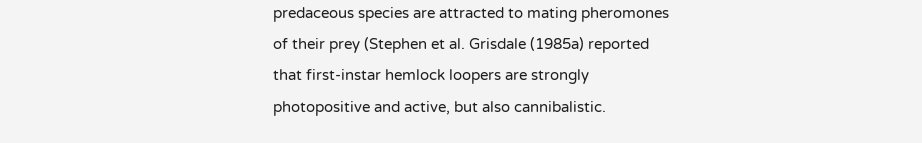predaceous species are attracted to mating pheromones of their prey (Stephen et al. Grisdale (1985a) reported that first-instar hemlock loopers are strongly photopositive and active, but also cannibalistic.